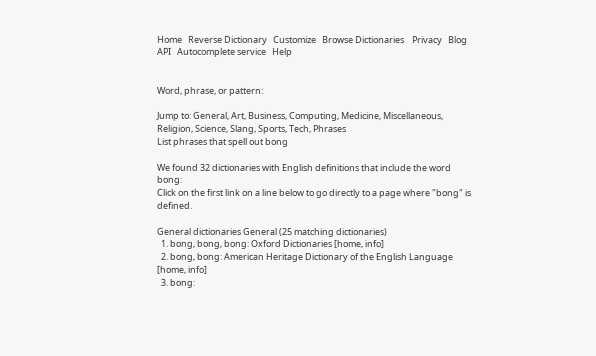Home   Reverse Dictionary   Customize   Browse Dictionaries    Privacy   Blog   API   Autocomplete service   Help


Word, phrase, or pattern:

Jump to: General, Art, Business, Computing, Medicine, Miscellaneous, Religion, Science, Slang, Sports, Tech, Phrases
List phrases that spell out bong

We found 32 dictionaries with English definitions that include the word bong:
Click on the first link on a line below to go directly to a page where "bong" is defined.

General dictionaries General (25 matching dictionaries)
  1. bong, bong, bong: Oxford Dictionaries [home, info]
  2. bong, bong: American Heritage Dictionary of the English Language [home, info]
  3. bong: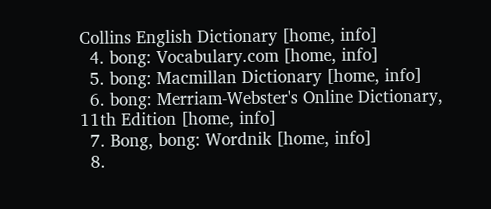Collins English Dictionary [home, info]
  4. bong: Vocabulary.com [home, info]
  5. bong: Macmillan Dictionary [home, info]
  6. bong: Merriam-Webster's Online Dictionary, 11th Edition [home, info]
  7. Bong, bong: Wordnik [home, info]
  8.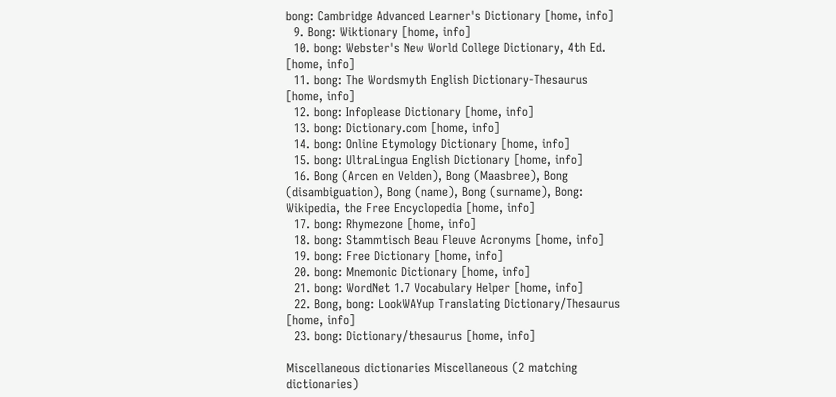bong: Cambridge Advanced Learner's Dictionary [home, info]
  9. Bong: Wiktionary [home, info]
  10. bong: Webster's New World College Dictionary, 4th Ed. [home, info]
  11. bong: The Wordsmyth English Dictionary-Thesaurus [home, info]
  12. bong: Infoplease Dictionary [home, info]
  13. bong: Dictionary.com [home, info]
  14. bong: Online Etymology Dictionary [home, info]
  15. bong: UltraLingua English Dictionary [home, info]
  16. Bong (Arcen en Velden), Bong (Maasbree), Bong (disambiguation), Bong (name), Bong (surname), Bong: Wikipedia, the Free Encyclopedia [home, info]
  17. bong: Rhymezone [home, info]
  18. bong: Stammtisch Beau Fleuve Acronyms [home, info]
  19. bong: Free Dictionary [home, info]
  20. bong: Mnemonic Dictionary [home, info]
  21. bong: WordNet 1.7 Vocabulary Helper [home, info]
  22. Bong, bong: LookWAYup Translating Dictionary/Thesaurus [home, info]
  23. bong: Dictionary/thesaurus [home, info]

Miscellaneous dictionaries Miscellaneous (2 matching dictionaries)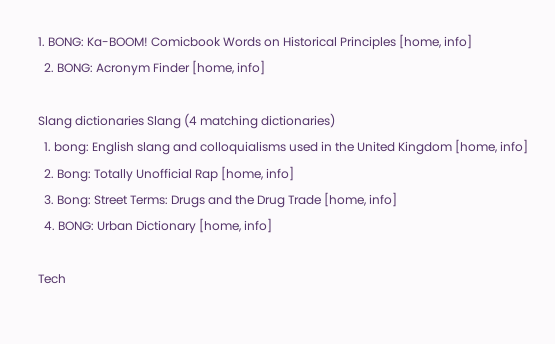1. BONG: Ka-BOOM! Comicbook Words on Historical Principles [home, info]
  2. BONG: Acronym Finder [home, info]

Slang dictionaries Slang (4 matching dictionaries)
  1. bong: English slang and colloquialisms used in the United Kingdom [home, info]
  2. Bong: Totally Unofficial Rap [home, info]
  3. Bong: Street Terms: Drugs and the Drug Trade [home, info]
  4. BONG: Urban Dictionary [home, info]

Tech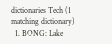dictionaries Tech (1 matching dictionary)
  1. BONG: Lake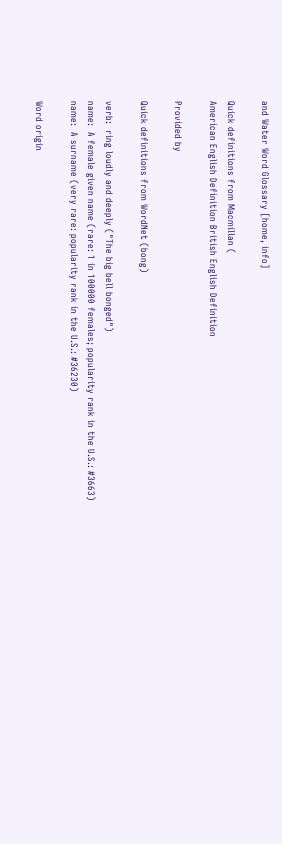and Water Word Glossary [home, info]

Quick definitions from Macmillan (
American English Definition British English Definition

Provided by

Quick definitions from WordNet (bong)

verb:  ring loudly and deeply ("The big bell bonged")
name:  A female given name (rare: 1 in 100000 females; popularity rank in the U.S.: #3663)
name:  A surname (very rare: popularity rank in the U.S.: #36230)

Word origin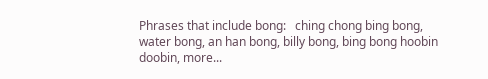Phrases that include bong:   ching chong bing bong, water bong, an han bong, billy bong, bing bong hoobin doobin, more...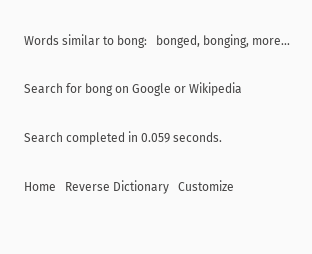Words similar to bong:   bonged, bonging, more...

Search for bong on Google or Wikipedia

Search completed in 0.059 seconds.

Home   Reverse Dictionary   Customize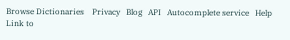Browse Dictionaries    Privacy   Blog   API   Autocomplete service   Help   Link to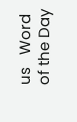us   Word of the Day